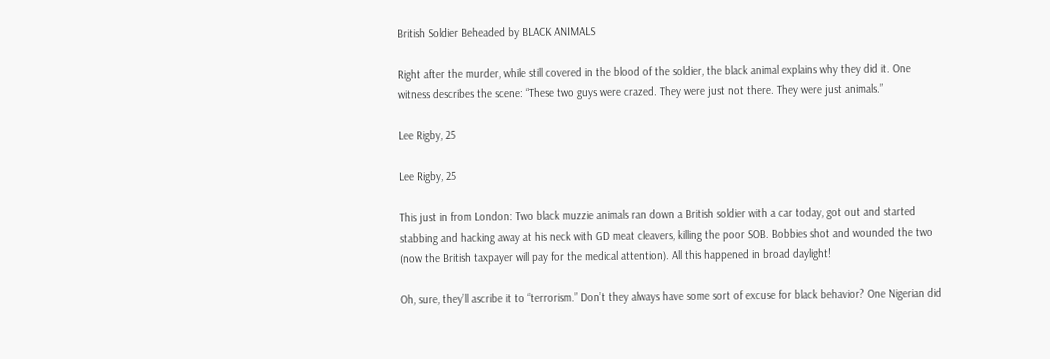British Soldier Beheaded by BLACK ANIMALS

Right after the murder, while still covered in the blood of the soldier, the black animal explains why they did it. One witness describes the scene: “These two guys were crazed. They were just not there. They were just animals.”

Lee Rigby, 25

Lee Rigby, 25

This just in from London: Two black muzzie animals ran down a British soldier with a car today, got out and started stabbing and hacking away at his neck with GD meat cleavers, killing the poor SOB. Bobbies shot and wounded the two (now the British taxpayer will pay for the medical attention). All this happened in broad daylight!

Oh, sure, they’ll ascribe it to “terrorism.” Don’t they always have some sort of excuse for black behavior? One Nigerian did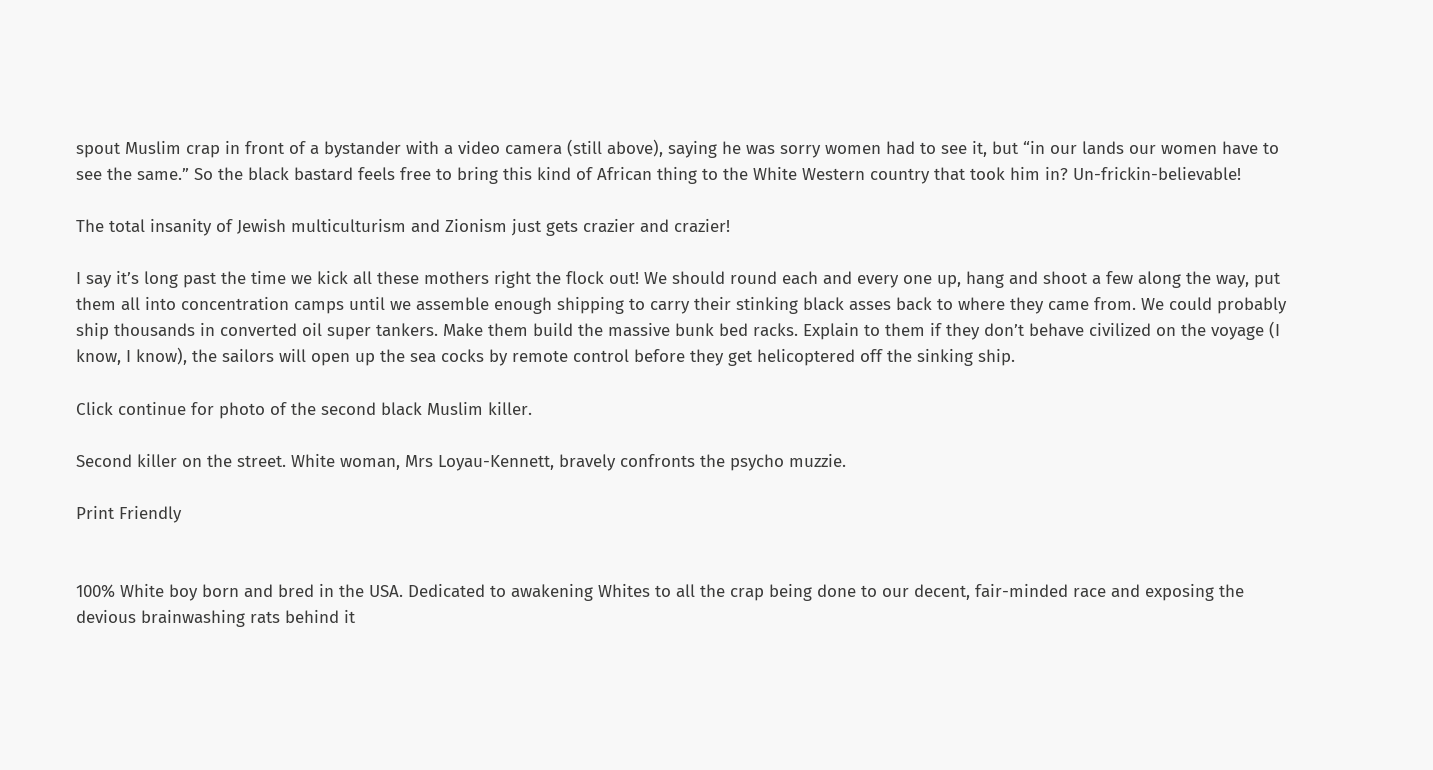spout Muslim crap in front of a bystander with a video camera (still above), saying he was sorry women had to see it, but “in our lands our women have to see the same.” So the black bastard feels free to bring this kind of African thing to the White Western country that took him in? Un-frickin-believable!

The total insanity of Jewish multiculturism and Zionism just gets crazier and crazier!

I say it’s long past the time we kick all these mothers right the flock out! We should round each and every one up, hang and shoot a few along the way, put them all into concentration camps until we assemble enough shipping to carry their stinking black asses back to where they came from. We could probably ship thousands in converted oil super tankers. Make them build the massive bunk bed racks. Explain to them if they don’t behave civilized on the voyage (I know, I know), the sailors will open up the sea cocks by remote control before they get helicoptered off the sinking ship.

Click continue for photo of the second black Muslim killer.

Second killer on the street. White woman, Mrs Loyau-Kennett, bravely confronts the psycho muzzie.

Print Friendly


100% White boy born and bred in the USA. Dedicated to awakening Whites to all the crap being done to our decent, fair-minded race and exposing the devious brainwashing rats behind it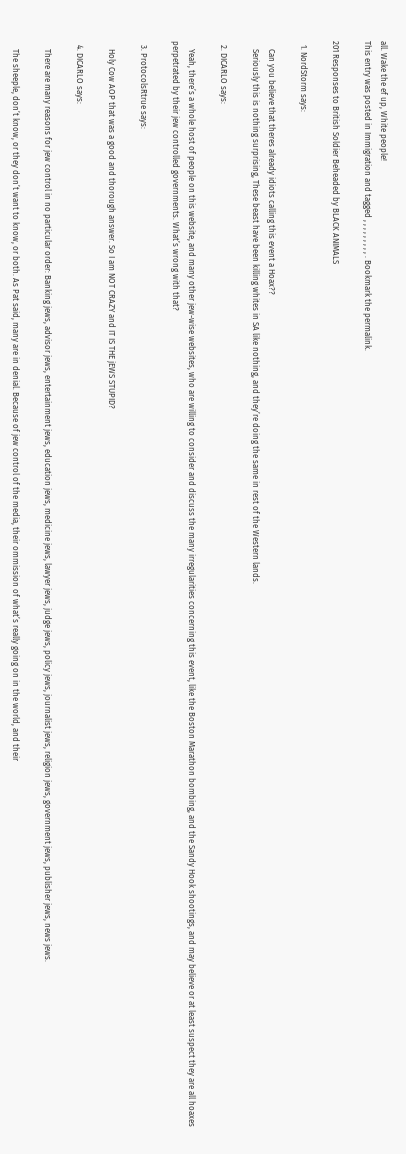all. Wake the ef up, White people!
This entry was posted in Immigration and tagged , , , , , , , , , . Bookmark the permalink.

201 Responses to British Soldier Beheaded by BLACK ANIMALS

  1. NordStorm says:

    Can you believe that theres already idiots calling this event a Hoax??
    Seriously this is nothing surprising, These beast have been killing whites in SA like nothing, and they’re doing the same in rest of the Western lands.

  2. DICARLO says:

    Yeah, there’s a whole host of people on this website, and many other jew-wise websites, who are willing to consider and discuss the many irregularities concerning this event, like the Boston Marathon bombing, and the Sandy Hook shootings, and may believe or at least suspect they are all hoaxes perpetrated by their jew controlled governments. What’s wrong with that?

  3. ProtocolsRtrue says:

    Holy Cow AOP that was a good and thorough answer. So I am NOT CRAZY and IT IS THE jEWS STUPID?

  4. DICARLO says:

    There are many reasons for jew control in no particular order: Banking jews, advisor jews, entertainment jews, education jews, medicine jews, lawyer jews, judge jews, policy jews, journalist jews, religion jews, government jews, publisher jews, news jews.

    The sheeple, don’t know, or they don’t want to know, or both. As Pat said, many are in denial. Because of jew control of the media, their ommission of what’s really going on in the world, and their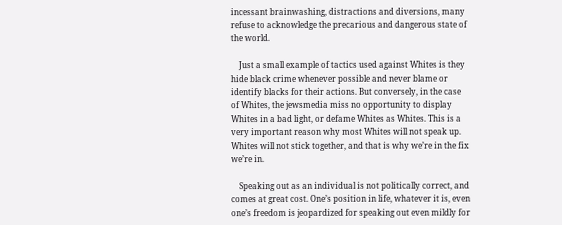incessant brainwashing, distractions and diversions, many refuse to acknowledge the precarious and dangerous state of the world.

    Just a small example of tactics used against Whites is they hide black crime whenever possible and never blame or identify blacks for their actions. But conversely, in the case of Whites, the jewsmedia miss no opportunity to display Whites in a bad light, or defame Whites as Whites. This is a very important reason why most Whites will not speak up. Whites will not stick together, and that is why we’re in the fix we’re in.

    Speaking out as an individual is not politically correct, and comes at great cost. One’s position in life, whatever it is, even one’s freedom is jeopardized for speaking out even mildly for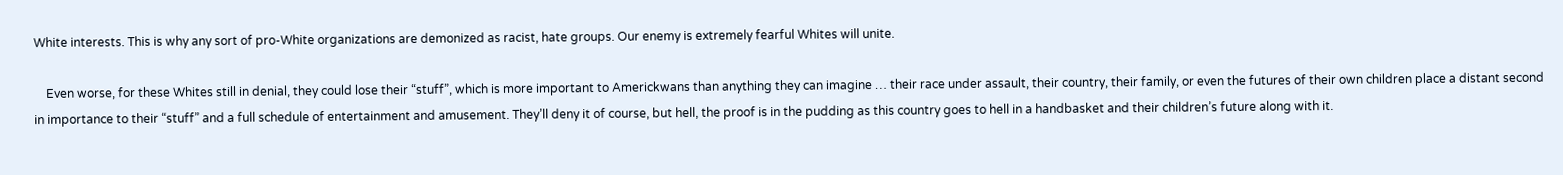White interests. This is why any sort of pro-White organizations are demonized as racist, hate groups. Our enemy is extremely fearful Whites will unite.

    Even worse, for these Whites still in denial, they could lose their “stuff”, which is more important to Americkwans than anything they can imagine … their race under assault, their country, their family, or even the futures of their own children place a distant second in importance to their “stuff” and a full schedule of entertainment and amusement. They’ll deny it of course, but hell, the proof is in the pudding as this country goes to hell in a handbasket and their children’s future along with it.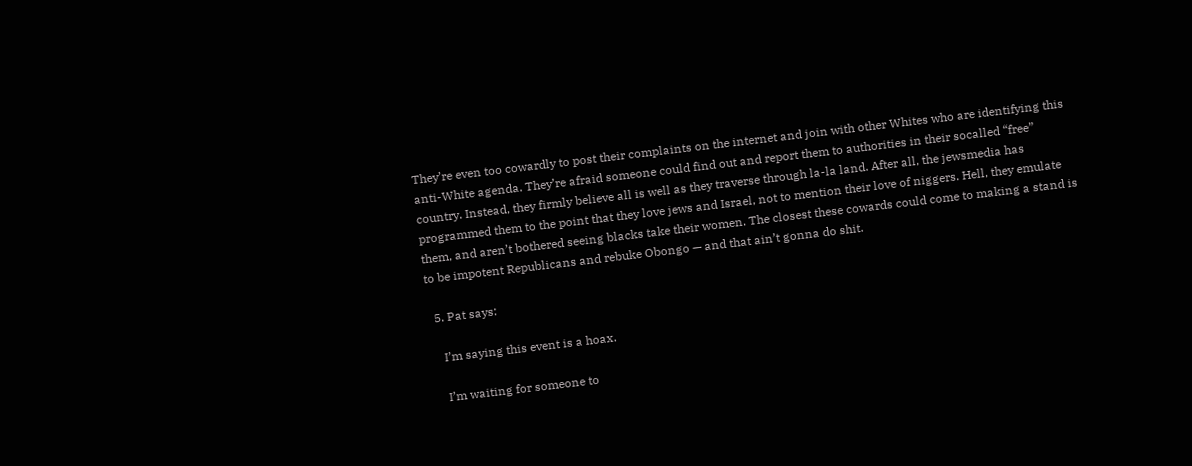They’re even too cowardly to post their complaints on the internet and join with other Whites who are identifying this anti-White agenda. They’re afraid someone could find out and report them to authorities in their socalled “free” country. Instead, they firmly believe all is well as they traverse through la-la land. After all, the jewsmedia has programmed them to the point that they love jews and Israel, not to mention their love of niggers. Hell, they emulate them, and aren’t bothered seeing blacks take their women. The closest these cowards could come to making a stand is to be impotent Republicans and rebuke Obongo — and that ain’t gonna do shit.

  5. Pat says:

    I’m saying this event is a hoax.

    I’m waiting for someone to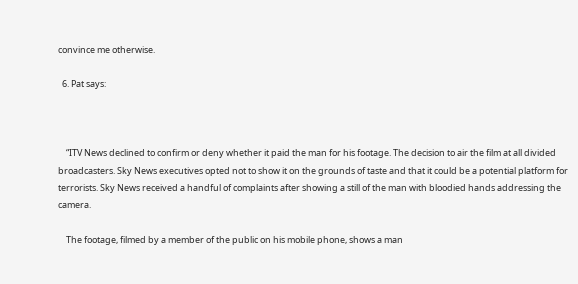convince me otherwise.

  6. Pat says:



    “ITV News declined to confirm or deny whether it paid the man for his footage. The decision to air the film at all divided broadcasters. Sky News executives opted not to show it on the grounds of taste and that it could be a potential platform for terrorists. Sky News received a handful of complaints after showing a still of the man with bloodied hands addressing the camera.

    The footage, filmed by a member of the public on his mobile phone, shows a man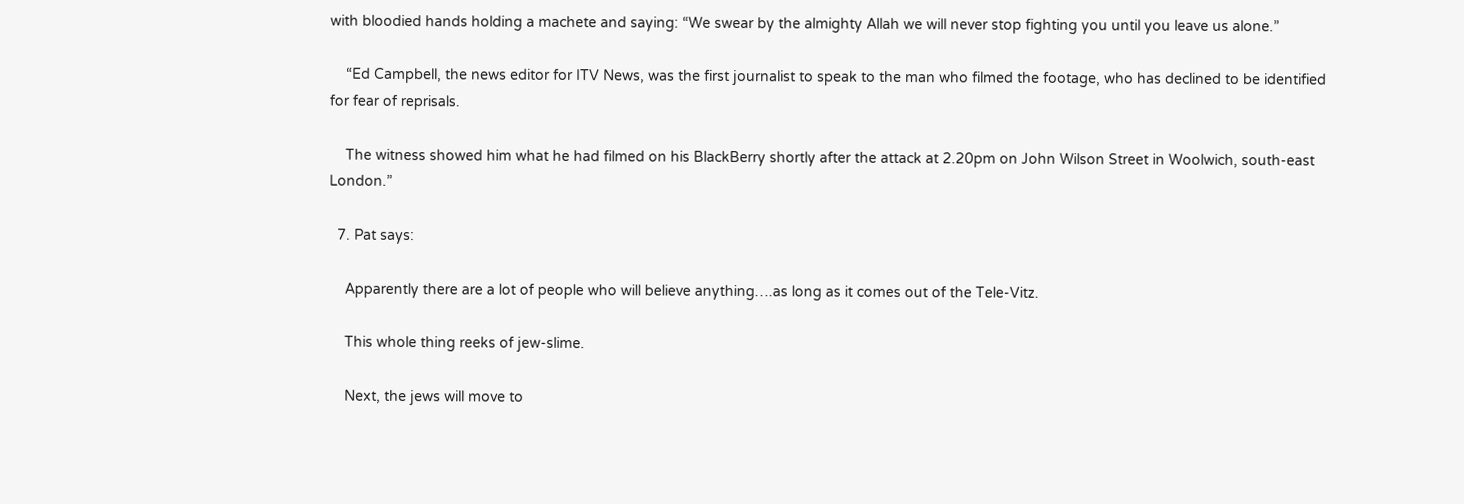with bloodied hands holding a machete and saying: “We swear by the almighty Allah we will never stop fighting you until you leave us alone.”

    “Ed Campbell, the news editor for ITV News, was the first journalist to speak to the man who filmed the footage, who has declined to be identified for fear of reprisals.

    The witness showed him what he had filmed on his BlackBerry shortly after the attack at 2.20pm on John Wilson Street in Woolwich, south-east London.”

  7. Pat says:

    Apparently there are a lot of people who will believe anything….as long as it comes out of the Tele-Vitz.

    This whole thing reeks of jew-slime.

    Next, the jews will move to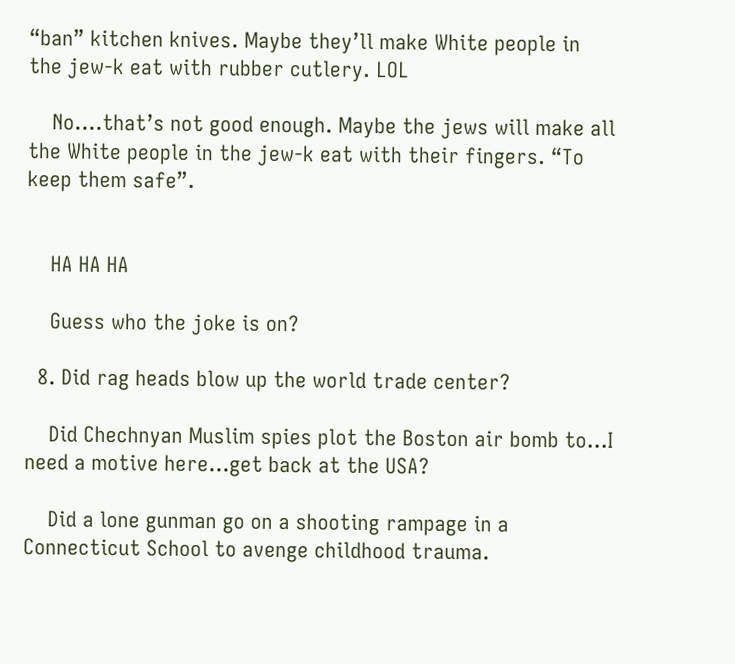“ban” kitchen knives. Maybe they’ll make White people in the jew-k eat with rubber cutlery. LOL

    No….that’s not good enough. Maybe the jews will make all the White people in the jew-k eat with their fingers. “To keep them safe”.


    HA HA HA

    Guess who the joke is on?

  8. Did rag heads blow up the world trade center?

    Did Chechnyan Muslim spies plot the Boston air bomb to…I need a motive here…get back at the USA?

    Did a lone gunman go on a shooting rampage in a Connecticut School to avenge childhood trauma.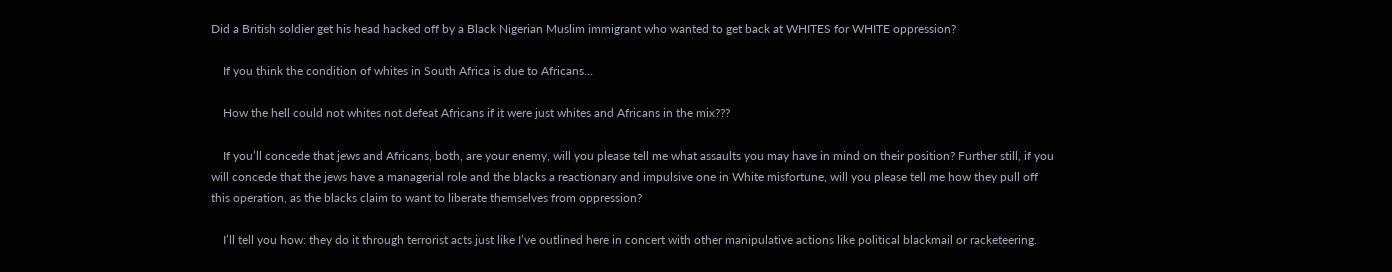Did a British soldier get his head hacked off by a Black Nigerian Muslim immigrant who wanted to get back at WHITES for WHITE oppression?

    If you think the condition of whites in South Africa is due to Africans…

    How the hell could not whites not defeat Africans if it were just whites and Africans in the mix???

    If you’ll concede that jews and Africans, both, are your enemy, will you please tell me what assaults you may have in mind on their position? Further still, if you will concede that the jews have a managerial role and the blacks a reactionary and impulsive one in White misfortune, will you please tell me how they pull off this operation, as the blacks claim to want to liberate themselves from oppression?

    I’ll tell you how: they do it through terrorist acts just like I’ve outlined here in concert with other manipulative actions like political blackmail or racketeering.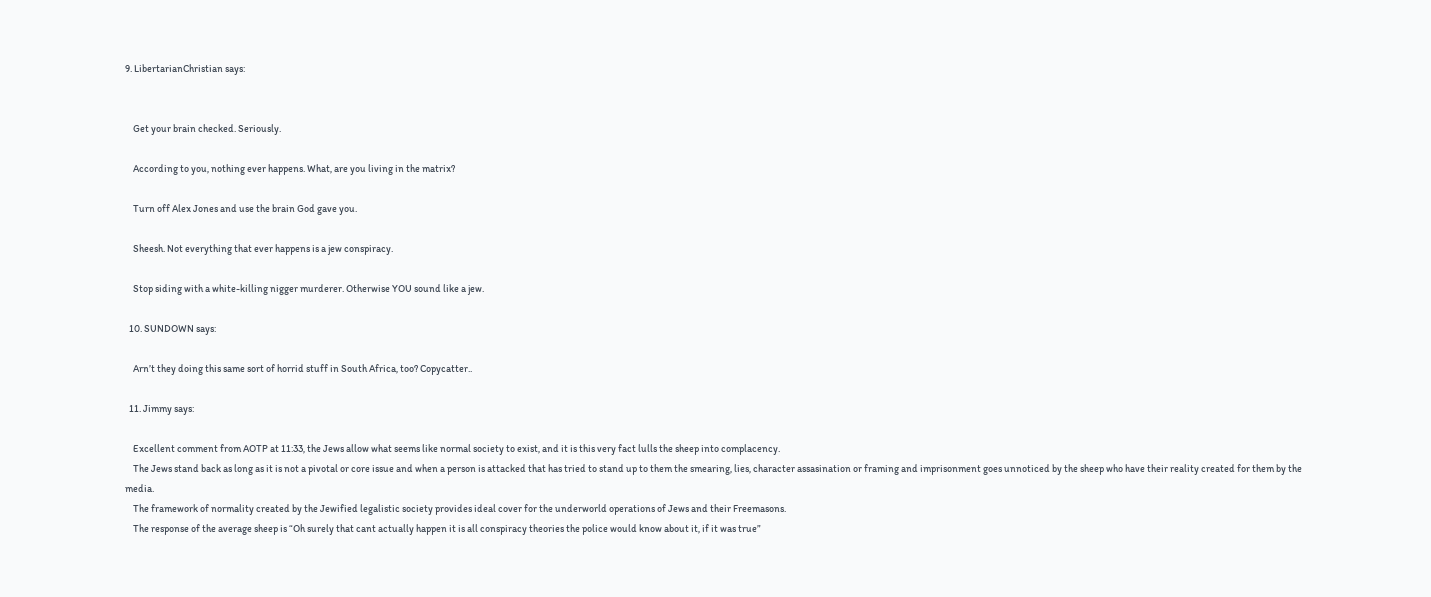9. LibertarianChristian says:


    Get your brain checked. Seriously.

    According to you, nothing ever happens. What, are you living in the matrix?

    Turn off Alex Jones and use the brain God gave you.

    Sheesh. Not everything that ever happens is a jew conspiracy.

    Stop siding with a white-killing nigger murderer. Otherwise YOU sound like a jew.

  10. SUNDOWN says:

    Arn’t they doing this same sort of horrid stuff in South Africa, too? Copycatter..

  11. Jimmy says:

    Excellent comment from AOTP at 11:33, the Jews allow what seems like normal society to exist, and it is this very fact lulls the sheep into complacency.
    The Jews stand back as long as it is not a pivotal or core issue and when a person is attacked that has tried to stand up to them the smearing, lies, character assasination or framing and imprisonment goes unnoticed by the sheep who have their reality created for them by the media.
    The framework of normality created by the Jewified legalistic society provides ideal cover for the underworld operations of Jews and their Freemasons.
    The response of the average sheep is “Oh surely that cant actually happen it is all conspiracy theories the police would know about it, if it was true”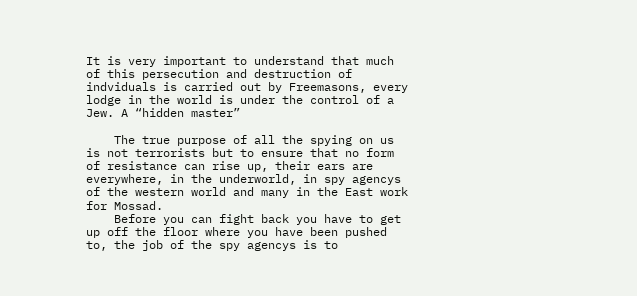It is very important to understand that much of this persecution and destruction of indviduals is carried out by Freemasons, every lodge in the world is under the control of a Jew. A “hidden master”

    The true purpose of all the spying on us is not terrorists but to ensure that no form of resistance can rise up, their ears are everywhere, in the underworld, in spy agencys of the western world and many in the East work for Mossad.
    Before you can fight back you have to get up off the floor where you have been pushed to, the job of the spy agencys is to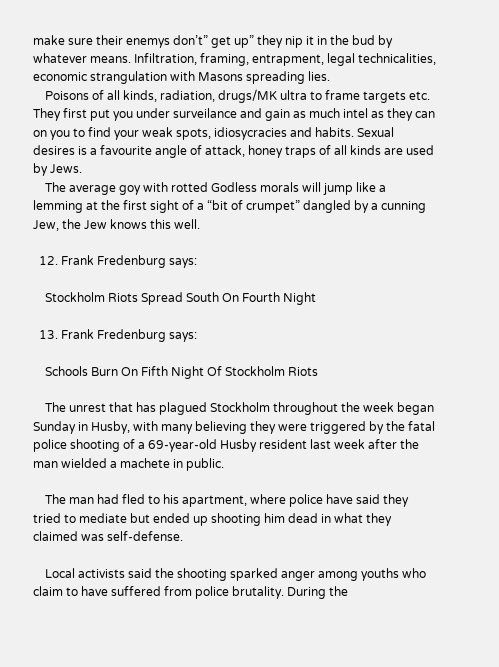make sure their enemys don’t” get up” they nip it in the bud by whatever means. Infiltration, framing, entrapment, legal technicalities, economic strangulation with Masons spreading lies.
    Poisons of all kinds, radiation, drugs/MK ultra to frame targets etc. They first put you under surveilance and gain as much intel as they can on you to find your weak spots, idiosycracies and habits. Sexual desires is a favourite angle of attack, honey traps of all kinds are used by Jews.
    The average goy with rotted Godless morals will jump like a lemming at the first sight of a “bit of crumpet” dangled by a cunning Jew, the Jew knows this well.

  12. Frank Fredenburg says:

    Stockholm Riots Spread South On Fourth Night

  13. Frank Fredenburg says:

    Schools Burn On Fifth Night Of Stockholm Riots

    The unrest that has plagued Stockholm throughout the week began Sunday in Husby, with many believing they were triggered by the fatal police shooting of a 69-year-old Husby resident last week after the man wielded a machete in public.

    The man had fled to his apartment, where police have said they tried to mediate but ended up shooting him dead in what they claimed was self-defense.

    Local activists said the shooting sparked anger among youths who claim to have suffered from police brutality. During the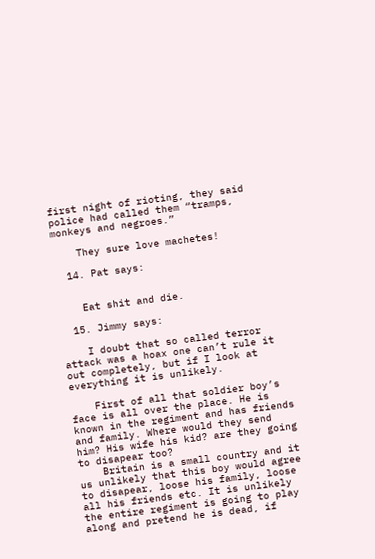first night of rioting, they said police had called them “tramps, monkeys and negroes.”

    They sure love machetes!

  14. Pat says:


    Eat shit and die.

  15. Jimmy says:

    I doubt that so called terror attack was a hoax one can’t rule it out completely, but if I look at everything it is unlikely.

    First of all that soldier boy’s face is all over the place. He is known in the regiment and has friends and family. Where would they send him? His wife his kid? are they going to disapear too?
    Britain is a small country and it us unlikely that this boy would agree to disapear, loose his family, loose all his friends etc. It is unlikely the entire regiment is going to play along and pretend he is dead, if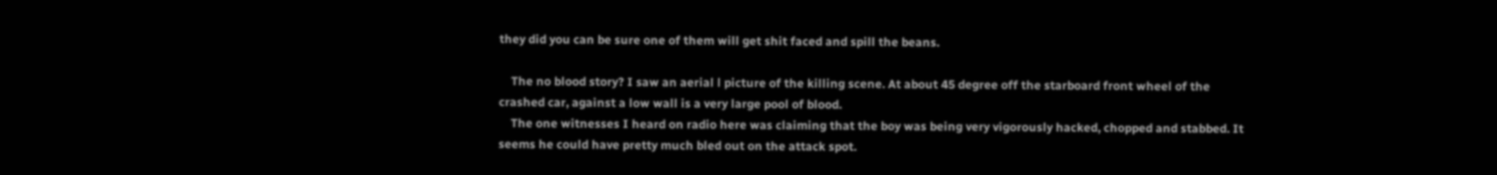they did you can be sure one of them will get shit faced and spill the beans.

    The no blood story? I saw an aerial l picture of the killing scene. At about 45 degree off the starboard front wheel of the crashed car, against a low wall is a very large pool of blood.
    The one witnesses I heard on radio here was claiming that the boy was being very vigorously hacked, chopped and stabbed. It seems he could have pretty much bled out on the attack spot.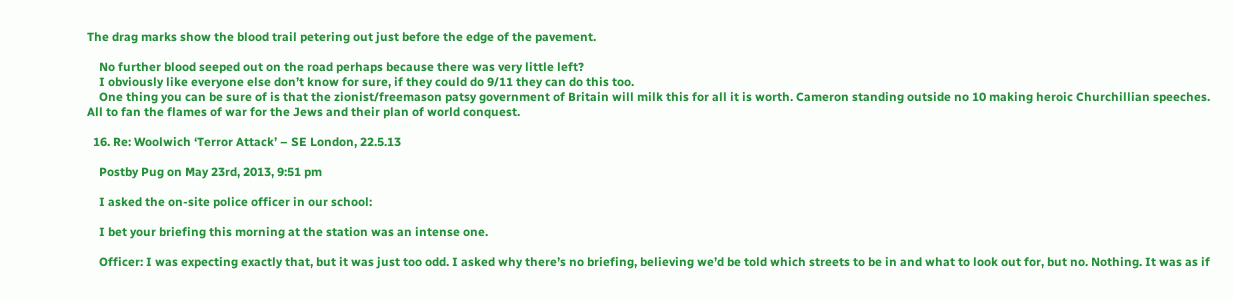The drag marks show the blood trail petering out just before the edge of the pavement.

    No further blood seeped out on the road perhaps because there was very little left?
    I obviously like everyone else don’t know for sure, if they could do 9/11 they can do this too.
    One thing you can be sure of is that the zionist/freemason patsy government of Britain will milk this for all it is worth. Cameron standing outside no 10 making heroic Churchillian speeches. All to fan the flames of war for the Jews and their plan of world conquest.

  16. Re: Woolwich ‘Terror Attack’ – SE London, 22.5.13

    Postby Pug on May 23rd, 2013, 9:51 pm

    I asked the on-site police officer in our school:

    I bet your briefing this morning at the station was an intense one.

    Officer: I was expecting exactly that, but it was just too odd. I asked why there’s no briefing, believing we’d be told which streets to be in and what to look out for, but no. Nothing. It was as if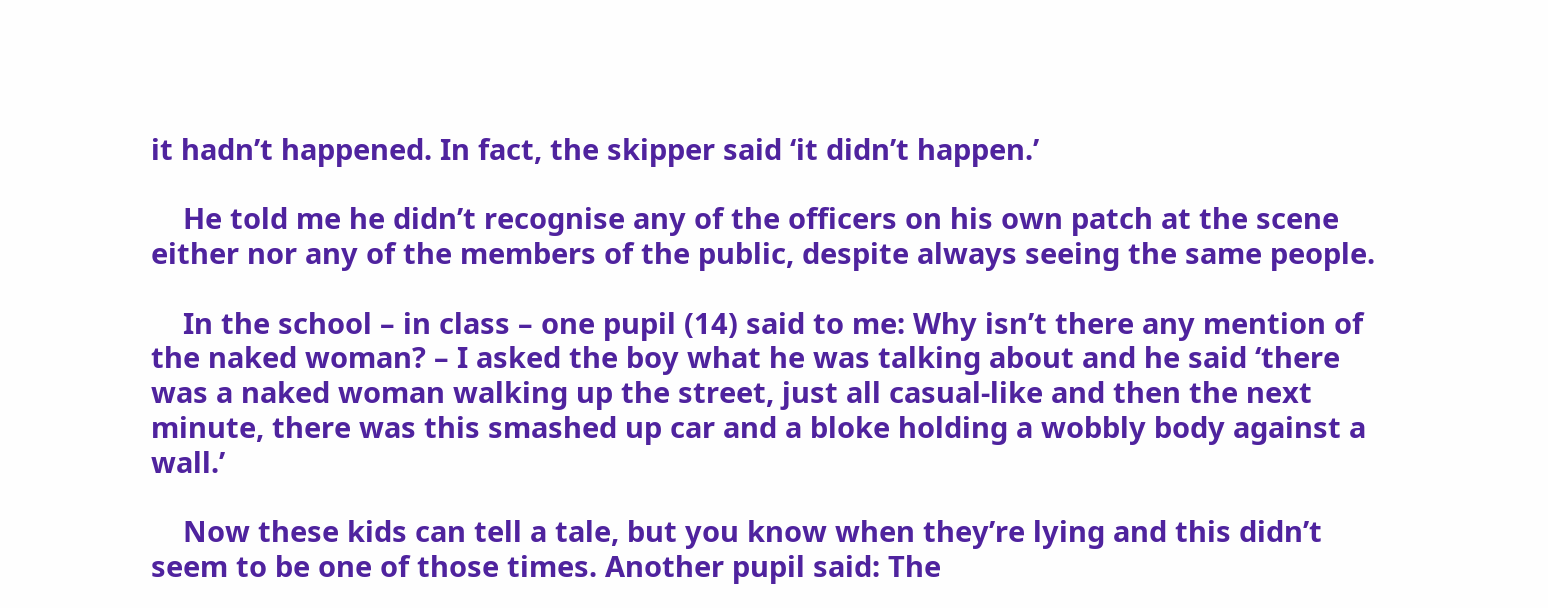it hadn’t happened. In fact, the skipper said ‘it didn’t happen.’

    He told me he didn’t recognise any of the officers on his own patch at the scene either nor any of the members of the public, despite always seeing the same people.

    In the school – in class – one pupil (14) said to me: Why isn’t there any mention of the naked woman? – I asked the boy what he was talking about and he said ‘there was a naked woman walking up the street, just all casual-like and then the next minute, there was this smashed up car and a bloke holding a wobbly body against a wall.’

    Now these kids can tell a tale, but you know when they’re lying and this didn’t seem to be one of those times. Another pupil said: The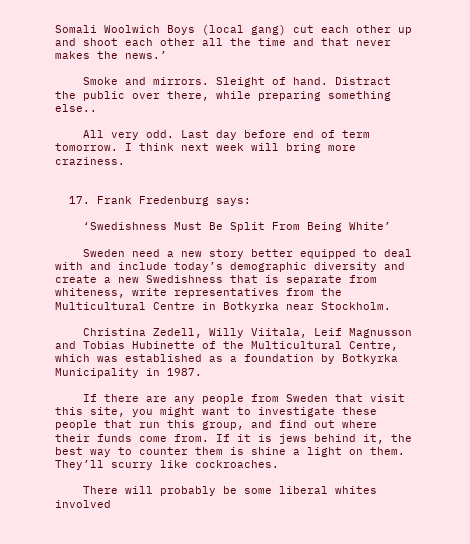Somali Woolwich Boys (local gang) cut each other up and shoot each other all the time and that never makes the news.’

    Smoke and mirrors. Sleight of hand. Distract the public over there, while preparing something else..

    All very odd. Last day before end of term tomorrow. I think next week will bring more craziness.


  17. Frank Fredenburg says:

    ‘Swedishness Must Be Split From Being White’

    Sweden need a new story better equipped to deal with and include today’s demographic diversity and create a new Swedishness that is separate from whiteness, write representatives from the Multicultural Centre in Botkyrka near Stockholm.

    Christina Zedell, Willy Viitala, Leif Magnusson and Tobias Hubinette of the Multicultural Centre, which was established as a foundation by Botkyrka Municipality in 1987.

    If there are any people from Sweden that visit this site, you might want to investigate these people that run this group, and find out where their funds come from. If it is jews behind it, the best way to counter them is shine a light on them. They’ll scurry like cockroaches.

    There will probably be some liberal whites involved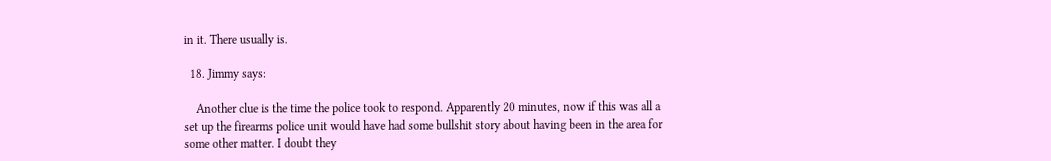in it. There usually is.

  18. Jimmy says:

    Another clue is the time the police took to respond. Apparently 20 minutes, now if this was all a set up the firearms police unit would have had some bullshit story about having been in the area for some other matter. I doubt they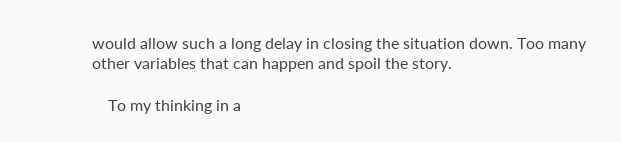would allow such a long delay in closing the situation down. Too many other variables that can happen and spoil the story.

    To my thinking in a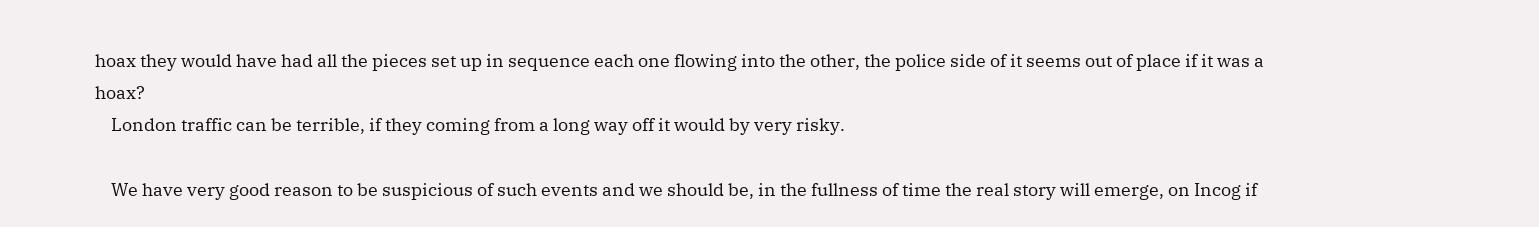hoax they would have had all the pieces set up in sequence each one flowing into the other, the police side of it seems out of place if it was a hoax?
    London traffic can be terrible, if they coming from a long way off it would by very risky.

    We have very good reason to be suspicious of such events and we should be, in the fullness of time the real story will emerge, on Incog if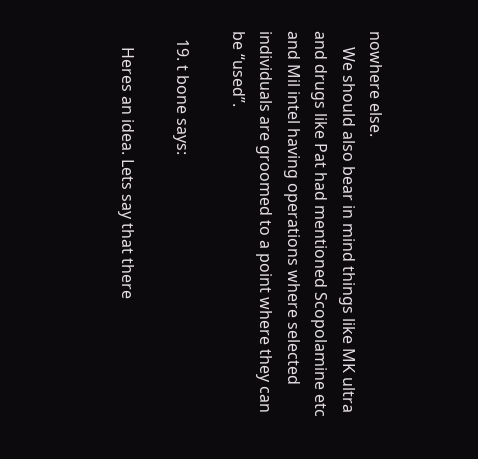nowhere else.
    We should also bear in mind things like MK ultra and drugs like Pat had mentioned Scopolamine etc and Mil intel having operations where selected individuals are groomed to a point where they can be “used”.

  19. t bone says:

    Heres an idea. Lets say that there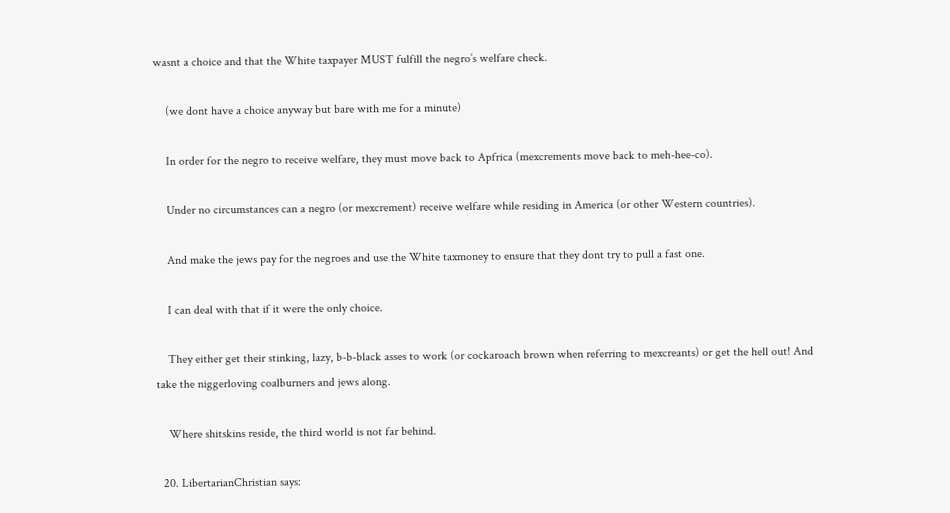wasnt a choice and that the White taxpayer MUST fulfill the negro’s welfare check.

    (we dont have a choice anyway but bare with me for a minute)

    In order for the negro to receive welfare, they must move back to Apfrica (mexcrements move back to meh-hee-co).

    Under no circumstances can a negro (or mexcrement) receive welfare while residing in America (or other Western countries).

    And make the jews pay for the negroes and use the White taxmoney to ensure that they dont try to pull a fast one.

    I can deal with that if it were the only choice.

    They either get their stinking, lazy, b-b-black asses to work (or cockaroach brown when referring to mexcreants) or get the hell out! And take the niggerloving coalburners and jews along.

    Where shitskins reside, the third world is not far behind.

  20. LibertarianChristian says: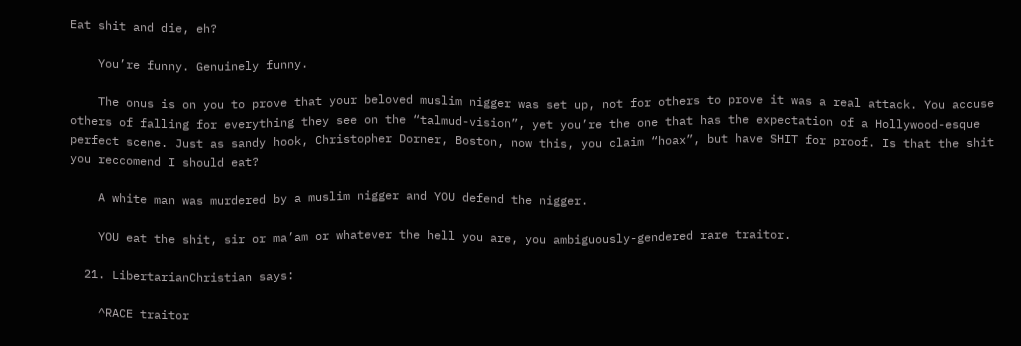Eat shit and die, eh?

    You’re funny. Genuinely funny.

    The onus is on you to prove that your beloved muslim nigger was set up, not for others to prove it was a real attack. You accuse others of falling for everything they see on the “talmud-vision”, yet you’re the one that has the expectation of a Hollywood-esque perfect scene. Just as sandy hook, Christopher Dorner, Boston, now this, you claim “hoax”, but have SHIT for proof. Is that the shit you reccomend I should eat?

    A white man was murdered by a muslim nigger and YOU defend the nigger.

    YOU eat the shit, sir or ma’am or whatever the hell you are, you ambiguously-gendered rare traitor.

  21. LibertarianChristian says:

    ^RACE traitor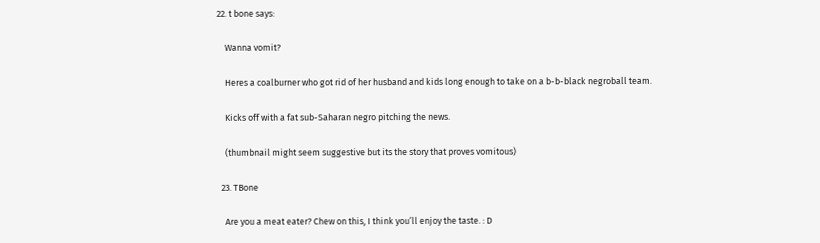22. t bone says:

    Wanna vomit?

    Heres a coalburner who got rid of her husband and kids long enough to take on a b-b-black negroball team.

    Kicks off with a fat sub-Saharan negro pitching the news.

    (thumbnail might seem suggestive but its the story that proves vomitous)

  23. TBone

    Are you a meat eater? Chew on this, I think you’ll enjoy the taste. : D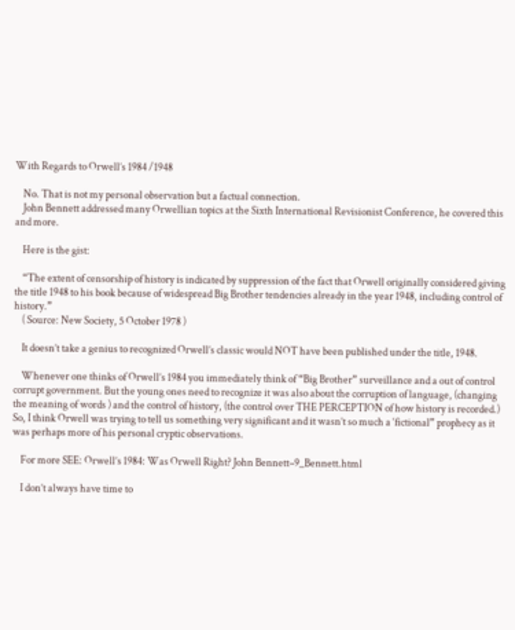With Regards to Orwell’s 1984 /1948

    No. That is not my personal observation but a factual connection.
    John Bennett addressed many Orwellian topics at the Sixth International Revisionist Conference, he covered this and more.

    Here is the gist:

    “The extent of censorship of history is indicated by suppression of the fact that Orwell originally considered giving the title 1948 to his book because of widespread Big Brother tendencies already in the year 1948, including control of history.”
    ( Source: New Society, 5 October 1978 )

    It doesn’t take a genius to recognized Orwell’s classic would NOT have been published under the title, 1948.

    Whenever one thinks of Orwell’s 1984 you immediately think of “Big Brother” surveillance and a out of control corrupt government. But the young ones need to recognize it was also about the corruption of language, (changing the meaning of words ) and the control of history, (the control over THE PERCEPTION of how history is recorded.) So, I think Orwell was trying to tell us something very significant and it wasn’t so much a ‘fictional” prophecy as it was perhaps more of his personal cryptic observations.

    For more SEE: Orwell’s 1984: Was Orwell Right? John Bennett–9_Bennett.html

    I don’t always have time to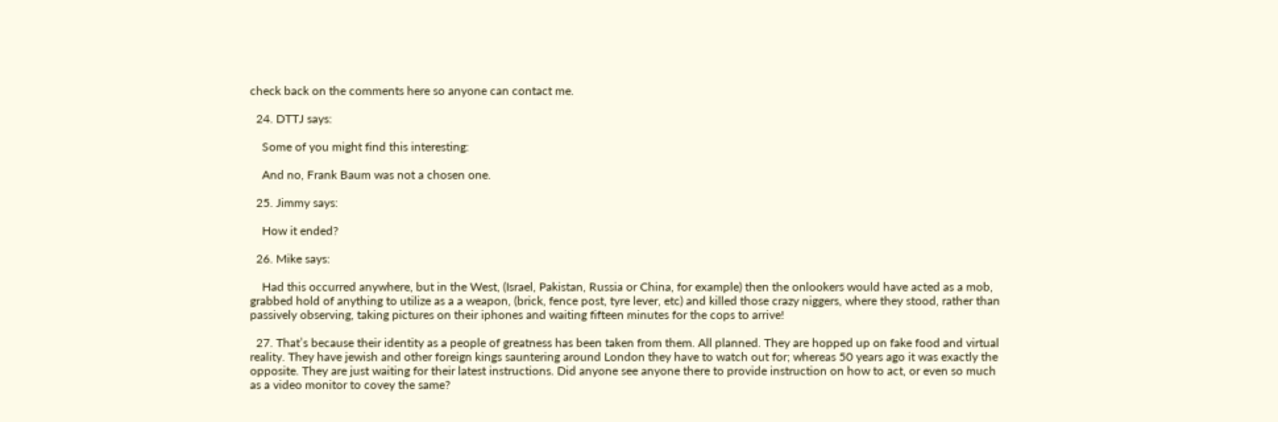check back on the comments here so anyone can contact me.

  24. DTTJ says:

    Some of you might find this interesting:

    And no, Frank Baum was not a chosen one.

  25. Jimmy says:

    How it ended?

  26. Mike says:

    Had this occurred anywhere, but in the West, (Israel, Pakistan, Russia or China, for example) then the onlookers would have acted as a mob, grabbed hold of anything to utilize as a a weapon, (brick, fence post, tyre lever, etc) and killed those crazy niggers, where they stood, rather than passively observing, taking pictures on their iphones and waiting fifteen minutes for the cops to arrive!

  27. That’s because their identity as a people of greatness has been taken from them. All planned. They are hopped up on fake food and virtual reality. They have jewish and other foreign kings sauntering around London they have to watch out for; whereas 50 years ago it was exactly the opposite. They are just waiting for their latest instructions. Did anyone see anyone there to provide instruction on how to act, or even so much as a video monitor to covey the same?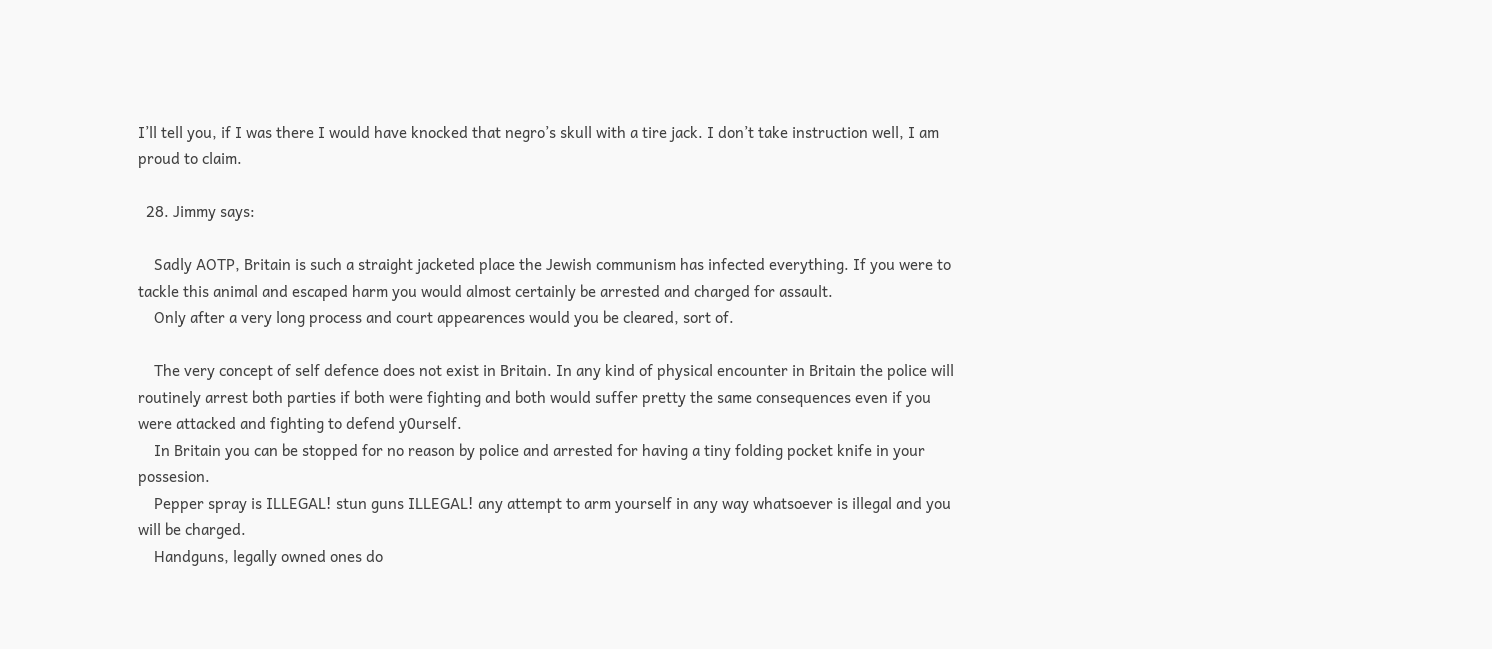I’ll tell you, if I was there I would have knocked that negro’s skull with a tire jack. I don’t take instruction well, I am proud to claim.

  28. Jimmy says:

    Sadly AOTP, Britain is such a straight jacketed place the Jewish communism has infected everything. If you were to tackle this animal and escaped harm you would almost certainly be arrested and charged for assault.
    Only after a very long process and court appearences would you be cleared, sort of.

    The very concept of self defence does not exist in Britain. In any kind of physical encounter in Britain the police will routinely arrest both parties if both were fighting and both would suffer pretty the same consequences even if you were attacked and fighting to defend y0urself.
    In Britain you can be stopped for no reason by police and arrested for having a tiny folding pocket knife in your possesion.
    Pepper spray is ILLEGAL! stun guns ILLEGAL! any attempt to arm yourself in any way whatsoever is illegal and you will be charged.
    Handguns, legally owned ones do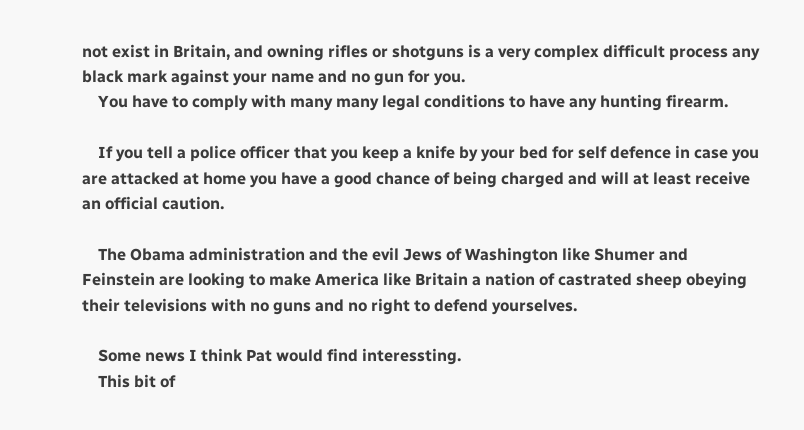not exist in Britain, and owning rifles or shotguns is a very complex difficult process any black mark against your name and no gun for you.
    You have to comply with many many legal conditions to have any hunting firearm.

    If you tell a police officer that you keep a knife by your bed for self defence in case you are attacked at home you have a good chance of being charged and will at least receive an official caution.

    The Obama administration and the evil Jews of Washington like Shumer and Feinstein are looking to make America like Britain a nation of castrated sheep obeying their televisions with no guns and no right to defend yourselves.

    Some news I think Pat would find interessting.
    This bit of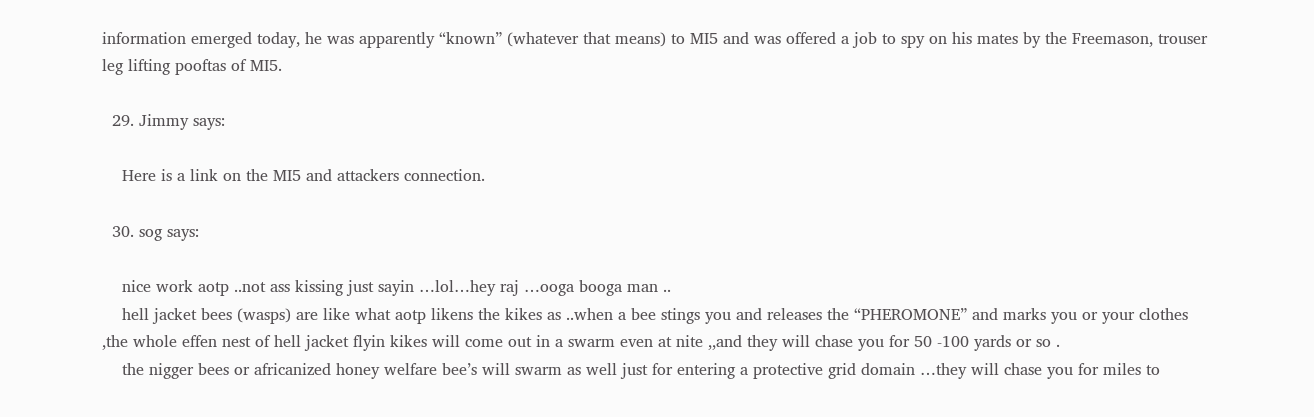information emerged today, he was apparently “known” (whatever that means) to MI5 and was offered a job to spy on his mates by the Freemason, trouser leg lifting pooftas of MI5.

  29. Jimmy says:

    Here is a link on the MI5 and attackers connection.

  30. sog says:

    nice work aotp ..not ass kissing just sayin …lol…hey raj …ooga booga man ..
    hell jacket bees (wasps) are like what aotp likens the kikes as ..when a bee stings you and releases the “PHEROMONE” and marks you or your clothes ,the whole effen nest of hell jacket flyin kikes will come out in a swarm even at nite ,,and they will chase you for 50 -100 yards or so .
    the nigger bees or africanized honey welfare bee’s will swarm as well just for entering a protective grid domain …they will chase you for miles to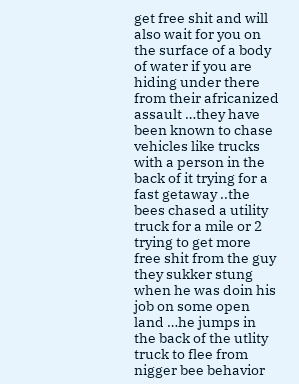get free shit and will also wait for you on the surface of a body of water if you are hiding under there from their africanized assault …they have been known to chase vehicles like trucks with a person in the back of it trying for a fast getaway ..the bees chased a utility truck for a mile or 2 trying to get more free shit from the guy they sukker stung when he was doin his job on some open land …he jumps in the back of the utlity truck to flee from nigger bee behavior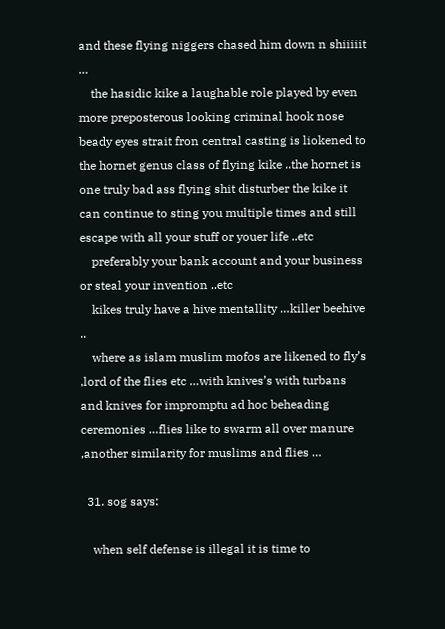and these flying niggers chased him down n shiiiiit …
    the hasidic kike a laughable role played by even more preposterous looking criminal hook nose beady eyes strait fron central casting is liokened to the hornet genus class of flying kike ..the hornet is one truly bad ass flying shit disturber the kike it can continue to sting you multiple times and still escape with all your stuff or youer life ..etc
    preferably your bank account and your business or steal your invention ..etc
    kikes truly have a hive mentallity …killer beehive ..
    where as islam muslim mofos are likened to fly’s ,lord of the flies etc …with knives’s with turbans and knives for impromptu ad hoc beheading ceremonies …flies like to swarm all over manure ,another similarity for muslims and flies …

  31. sog says:

    when self defense is illegal it is time to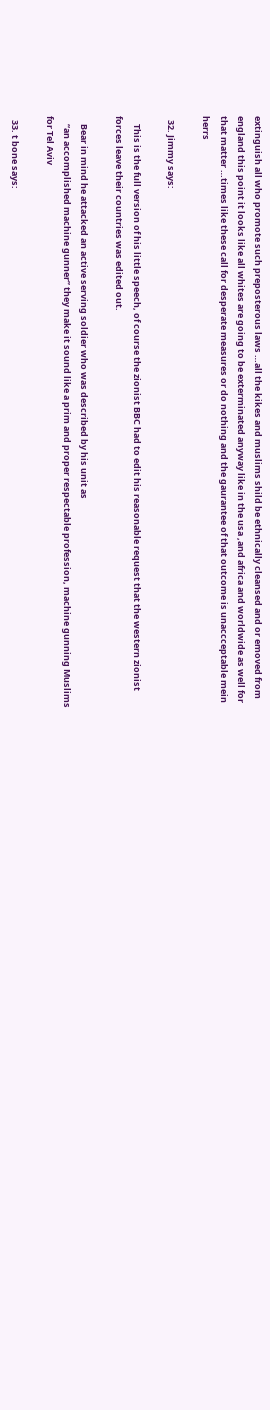extinguish all who promote such preposterous laws …all the kikes and muslims shild be ethnically cleansed and or emoved from england this point it looks like all whites are going to be exterminated anyway like in the usa ,and africa and worldwide as well for that matter …times like these call for desperate measures or do nothing and the gaurantee of that outcome is unaccceptable mein herrs

  32. Jimmy says:

    This is the full version of his little speech, of course the zionist BBC had to edit his reasonable request that the western zionist forces leave their countries was edited out.

    Bear in mind he attacked an active serving soldier who was described by his unit as
    “an accomplished machine gunner” they make it sound like a prim and proper respectable profession, machine gunning Muslims for Tel Aviv

  33. t bone says: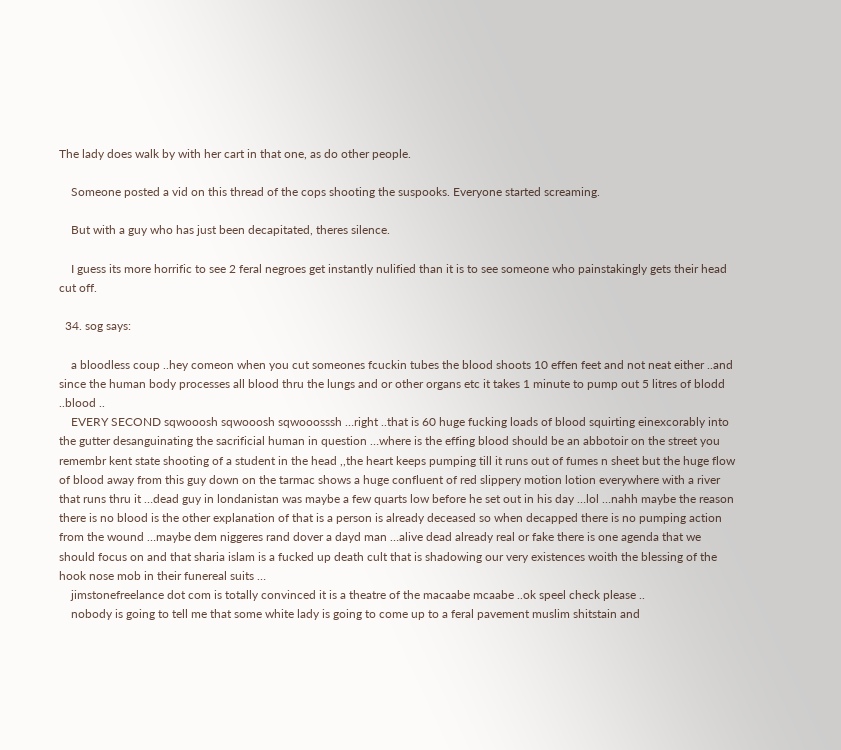The lady does walk by with her cart in that one, as do other people.

    Someone posted a vid on this thread of the cops shooting the suspooks. Everyone started screaming.

    But with a guy who has just been decapitated, theres silence.

    I guess its more horrific to see 2 feral negroes get instantly nulified than it is to see someone who painstakingly gets their head cut off.

  34. sog says:

    a bloodless coup ..hey comeon when you cut someones fcuckin tubes the blood shoots 10 effen feet and not neat either ..and since the human body processes all blood thru the lungs and or other organs etc it takes 1 minute to pump out 5 litres of blodd ..blood ..
    EVERY SECOND sqwooosh sqwooosh sqwooosssh …right ..that is 60 huge fucking loads of blood squirting einexcorably into the gutter desanguinating the sacrificial human in question …where is the effing blood should be an abbotoir on the street you remembr kent state shooting of a student in the head ,,the heart keeps pumping till it runs out of fumes n sheet but the huge flow of blood away from this guy down on the tarmac shows a huge confluent of red slippery motion lotion everywhere with a river that runs thru it …dead guy in londanistan was maybe a few quarts low before he set out in his day …lol …nahh maybe the reason there is no blood is the other explanation of that is a person is already deceased so when decapped there is no pumping action from the wound …maybe dem niggeres rand dover a dayd man …alive dead already real or fake there is one agenda that we should focus on and that sharia islam is a fucked up death cult that is shadowing our very existences woith the blessing of the hook nose mob in their funereal suits …
    jimstonefreelance dot com is totally convinced it is a theatre of the macaabe mcaabe ..ok speel check please ..
    nobody is going to tell me that some white lady is going to come up to a feral pavement muslim shitstain and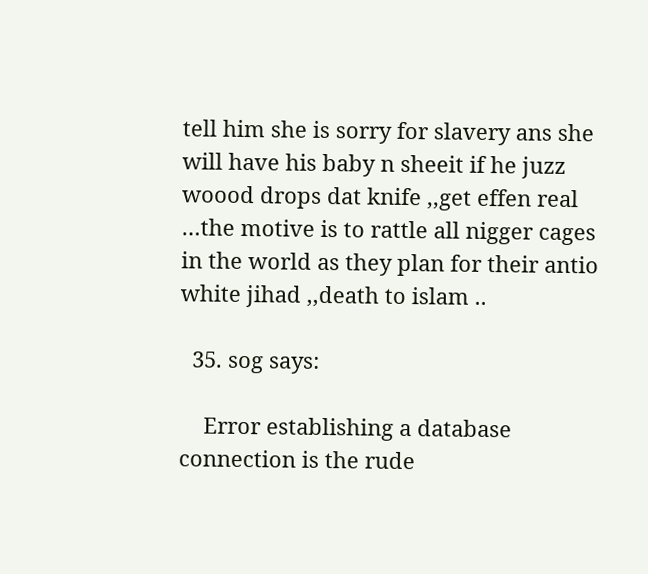tell him she is sorry for slavery ans she will have his baby n sheeit if he juzz woood drops dat knife ,,get effen real …the motive is to rattle all nigger cages in the world as they plan for their antio white jihad ,,death to islam ..

  35. sog says:

    Error establishing a database connection is the rude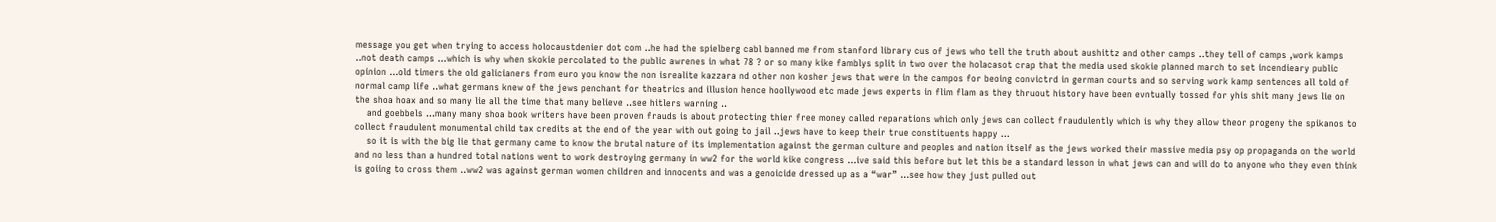message you get when trying to access holocaustdenier dot com ..he had the spielberg cabl banned me from stanford library cus of jews who tell the truth about aushittz and other camps ..they tell of camps ,work kamps ..not death camps …which is why when skokie percolated to the public awrenes in what 78 ? or so many kike famblys split in two over the holacasot crap that the media used skokie planned march to set incendieary public opinion …old timers the old galicianers from euro you know the non isrealite kazzara nd other non kosher jews that were in the campos for beoing convictrd in german courts and so serving work kamp sentences all told of normal camp life ..what germans knew of the jews penchant for theatrics and illusion hence hoollywood etc made jews experts in flim flam as they thruout history have been evntually tossed for yhis shit many jews lie on the shoa hoax and so many lie all the time that many believe ..see hitlers warning ..
    and goebbels …many many shoa book writers have been proven frauds is about protecting thier free money called reparations which only jews can collect fraudulently which is why they allow theor progeny the spikanos to collect fraudulent monumental child tax credits at the end of the year with out going to jail ..jews have to keep their true constituents happy …
    so it is with the big lie that germany came to know the brutal nature of its implementation against the german culture and peoples and nation itself as the jews worked their massive media psy op propaganda on the world and no less than a hundred total nations went to work destroying germany in ww2 for the world kike congress …ive said this before but let this be a standard lesson in what jews can and will do to anyone who they even think is goiing to cross them ..ww2 was against german women children and innocents and was a genoicide dressed up as a “war” …see how they just pulled out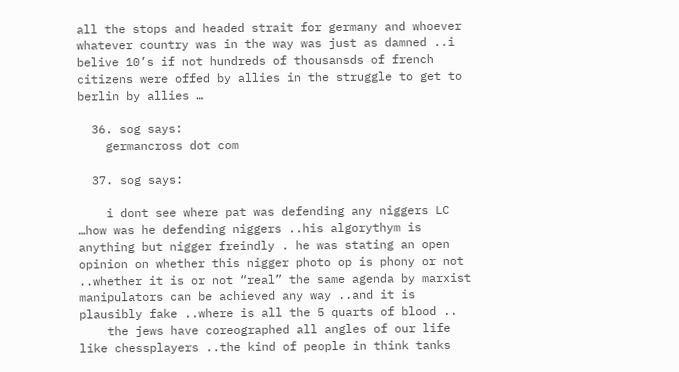all the stops and headed strait for germany and whoever whatever country was in the way was just as damned ..i belive 10’s if not hundreds of thousansds of french citizens were offed by allies in the struggle to get to berlin by allies …

  36. sog says:
    germancross dot com

  37. sog says:

    i dont see where pat was defending any niggers LC …how was he defending niggers ..his algorythym is anything but nigger freindly . he was stating an open opinion on whether this nigger photo op is phony or not ..whether it is or not “real” the same agenda by marxist manipulators can be achieved any way ..and it is plausibly fake ..where is all the 5 quarts of blood ..
    the jews have coreographed all angles of our life like chessplayers ..the kind of people in think tanks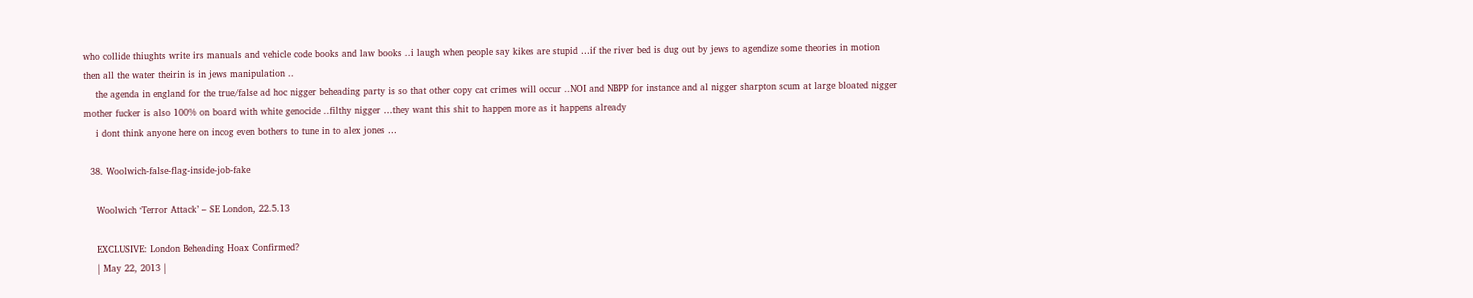who collide thiughts write irs manuals and vehicle code books and law books ..i laugh when people say kikes are stupid …if the river bed is dug out by jews to agendize some theories in motion then all the water theirin is in jews manipulation ..
    the agenda in england for the true/false ad hoc nigger beheading party is so that other copy cat crimes will occur ..NOI and NBPP for instance and al nigger sharpton scum at large bloated nigger mother fucker is also 100% on board with white genocide ..filthy nigger …they want this shit to happen more as it happens already
    i dont think anyone here on incog even bothers to tune in to alex jones …

  38. Woolwich-false-flag-inside-job-fake

    Woolwich ‘Terror Attack’ – SE London, 22.5.13

    EXCLUSIVE: London Beheading Hoax Confirmed?
    | May 22, 2013 |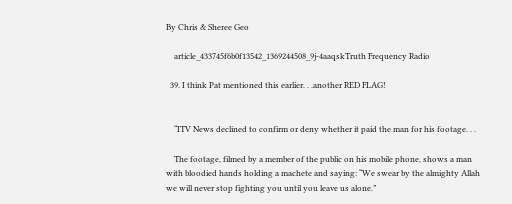By Chris & Sheree Geo

    article_433745f6b0f13542_1369244508_9j-4aaqskTruth Frequency Radio

  39. I think Pat mentioned this earlier. . .another RED FLAG!


    “ITV News declined to confirm or deny whether it paid the man for his footage. . .

    The footage, filmed by a member of the public on his mobile phone, shows a man with bloodied hands holding a machete and saying: “We swear by the almighty Allah we will never stop fighting you until you leave us alone.”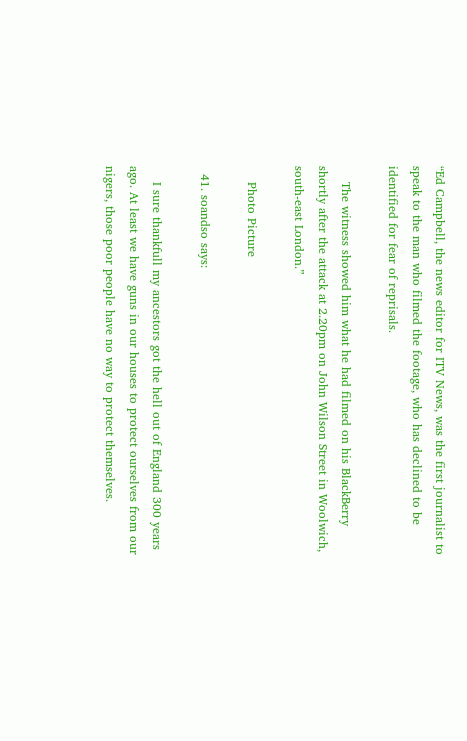“Ed Campbell, the news editor for ITV News, was the first journalist to speak to the man who filmed the footage, who has declined to be identified for fear of reprisals.

    The witness showed him what he had filmed on his BlackBerry shortly after the attack at 2.20pm on John Wilson Street in Woolwich, south-east London.”

    Photo Picture

  41. soandso says:

    I sure thankfull my ancestors got the hell out of England 300 years ago. At least we have guns in our houses to protect ourselves from our nigers, those poor people have no way to protect themselves.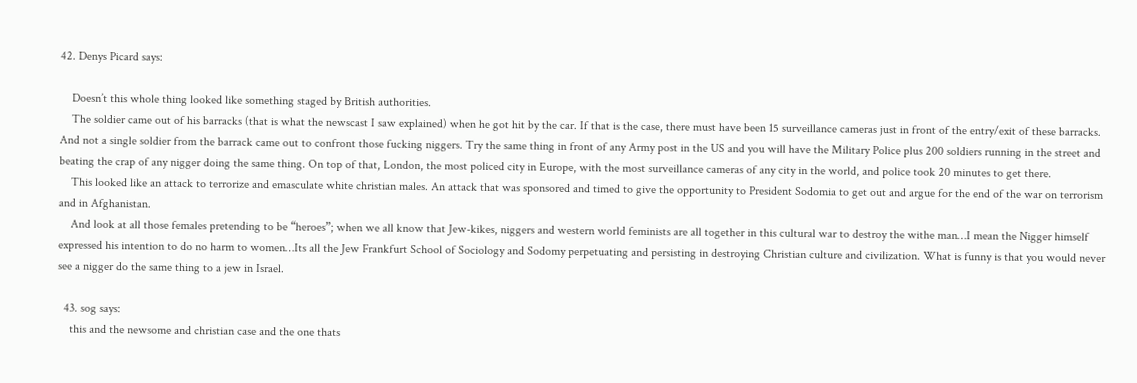42. Denys Picard says:

    Doesn’t this whole thing looked like something staged by British authorities.
    The soldier came out of his barracks (that is what the newscast I saw explained) when he got hit by the car. If that is the case, there must have been 15 surveillance cameras just in front of the entry/exit of these barracks. And not a single soldier from the barrack came out to confront those fucking niggers. Try the same thing in front of any Army post in the US and you will have the Military Police plus 200 soldiers running in the street and beating the crap of any nigger doing the same thing. On top of that, London, the most policed city in Europe, with the most surveillance cameras of any city in the world, and police took 20 minutes to get there.
    This looked like an attack to terrorize and emasculate white christian males. An attack that was sponsored and timed to give the opportunity to President Sodomia to get out and argue for the end of the war on terrorism and in Afghanistan.
    And look at all those females pretending to be “heroes”; when we all know that Jew-kikes, niggers and western world feminists are all together in this cultural war to destroy the withe man…I mean the Nigger himself expressed his intention to do no harm to women…Its all the Jew Frankfurt School of Sociology and Sodomy perpetuating and persisting in destroying Christian culture and civilization. What is funny is that you would never see a nigger do the same thing to a jew in Israel.

  43. sog says:
    this and the newsome and christian case and the one thats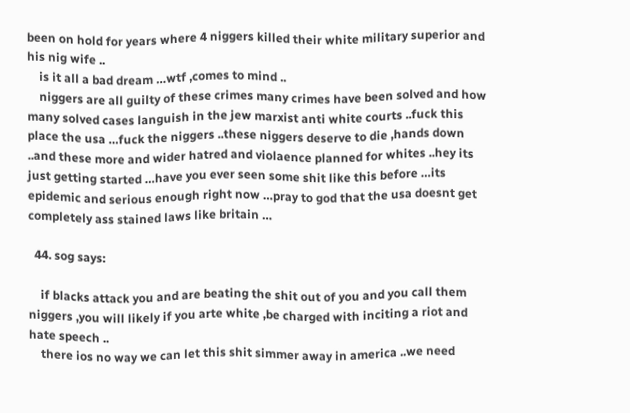been on hold for years where 4 niggers killed their white military superior and his nig wife ..
    is it all a bad dream …wtf ,comes to mind ..
    niggers are all guilty of these crimes many crimes have been solved and how many solved cases languish in the jew marxist anti white courts ..fuck this place the usa …fuck the niggers ..these niggers deserve to die ,hands down ..and these more and wider hatred and violaence planned for whites ..hey its just getting started …have you ever seen some shit like this before …its epidemic and serious enough right now …pray to god that the usa doesnt get completely ass stained laws like britain …

  44. sog says:

    if blacks attack you and are beating the shit out of you and you call them niggers ,you will likely if you arte white ,be charged with inciting a riot and hate speech ..
    there ios no way we can let this shit simmer away in america ..we need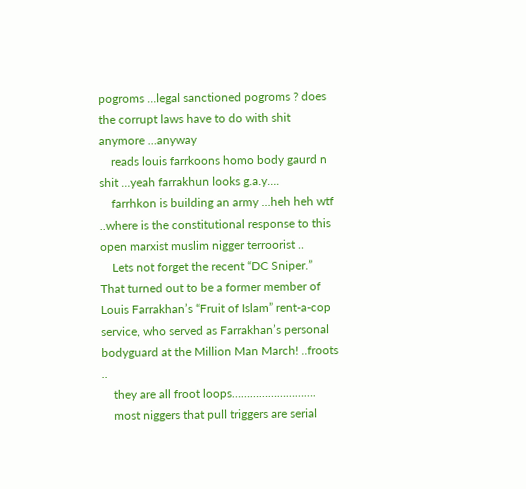pogroms …legal sanctioned pogroms ? does the corrupt laws have to do with shit anymore …anyway
    reads louis farrkoons homo body gaurd n shit …yeah farrakhun looks g.a.y….
    farrhkon is building an army …heh heh wtf ..where is the constitutional response to this open marxist muslim nigger terroorist ..
    Lets not forget the recent “DC Sniper.” That turned out to be a former member of Louis Farrakhan’s “Fruit of Islam” rent-a-cop service, who served as Farrakhan’s personal bodyguard at the Million Man March! ..froots ..
    they are all froot loops……………………….
    most niggers that pull triggers are serial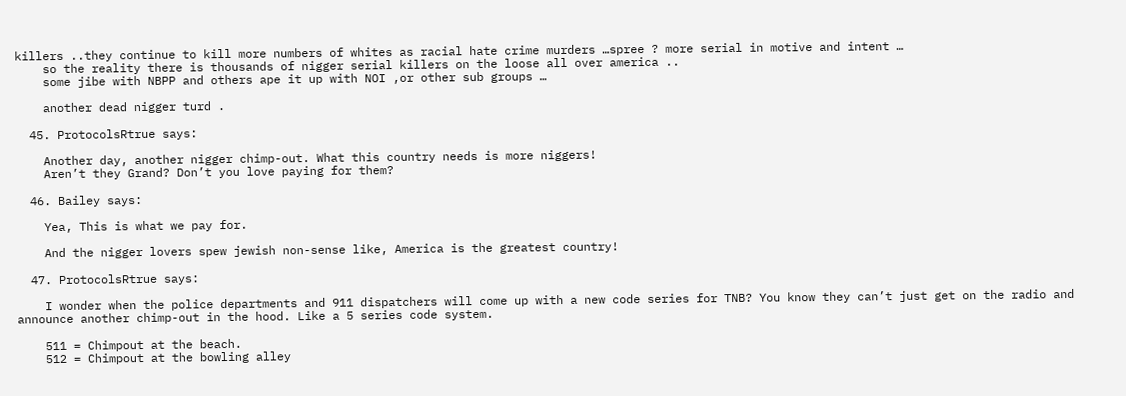killers ..they continue to kill more numbers of whites as racial hate crime murders …spree ? more serial in motive and intent …
    so the reality there is thousands of nigger serial killers on the loose all over america ..
    some jibe with NBPP and others ape it up with NOI ,or other sub groups …

    another dead nigger turd .

  45. ProtocolsRtrue says:

    Another day, another nigger chimp-out. What this country needs is more niggers!
    Aren’t they Grand? Don’t you love paying for them?

  46. Bailey says:

    Yea, This is what we pay for.

    And the nigger lovers spew jewish non-sense like, America is the greatest country!

  47. ProtocolsRtrue says:

    I wonder when the police departments and 911 dispatchers will come up with a new code series for TNB? You know they can’t just get on the radio and announce another chimp-out in the hood. Like a 5 series code system.

    511 = Chimpout at the beach.
    512 = Chimpout at the bowling alley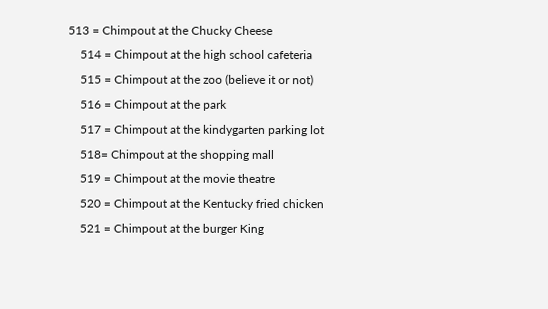513 = Chimpout at the Chucky Cheese
    514 = Chimpout at the high school cafeteria
    515 = Chimpout at the zoo (believe it or not)
    516 = Chimpout at the park
    517 = Chimpout at the kindygarten parking lot
    518= Chimpout at the shopping mall
    519 = Chimpout at the movie theatre
    520 = Chimpout at the Kentucky fried chicken
    521 = Chimpout at the burger King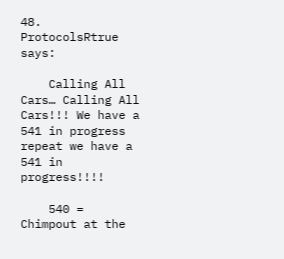48. ProtocolsRtrue says:

    Calling All Cars… Calling All Cars!!! We have a 541 in progress repeat we have a 541 in progress!!!!

    540 = Chimpout at the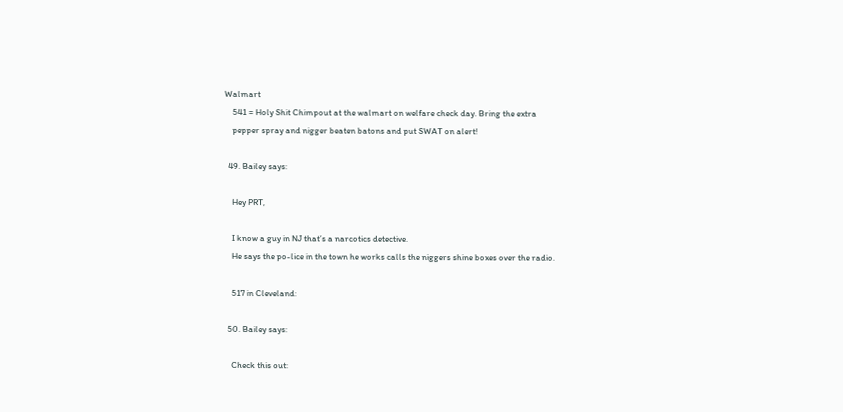Walmart
    541 = Holy Shit Chimpout at the walmart on welfare check day. Bring the extra
    pepper spray and nigger beaten batons and put SWAT on alert!

  49. Bailey says:

    Hey PRT,

    I know a guy in NJ that’s a narcotics detective.
    He says the po-lice in the town he works calls the niggers shine boxes over the radio.

    517 in Cleveland:

  50. Bailey says:

    Check this out: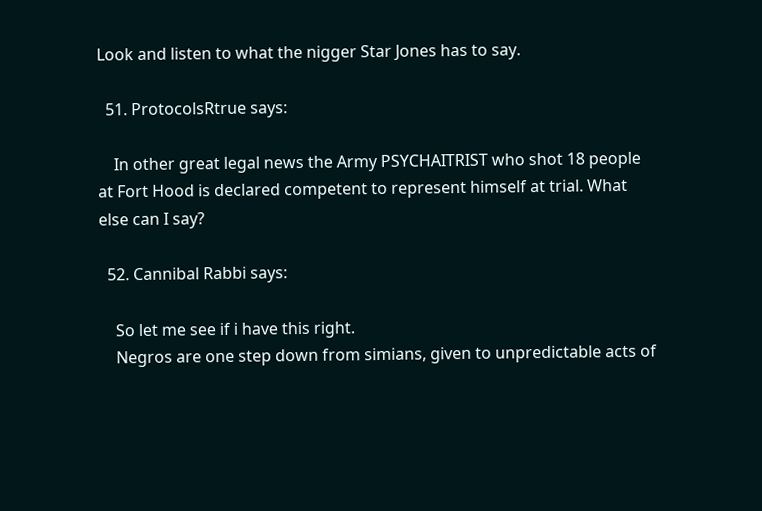Look and listen to what the nigger Star Jones has to say.

  51. ProtocolsRtrue says:

    In other great legal news the Army PSYCHAITRIST who shot 18 people at Fort Hood is declared competent to represent himself at trial. What else can I say?

  52. Cannibal Rabbi says:

    So let me see if i have this right.
    Negros are one step down from simians, given to unpredictable acts of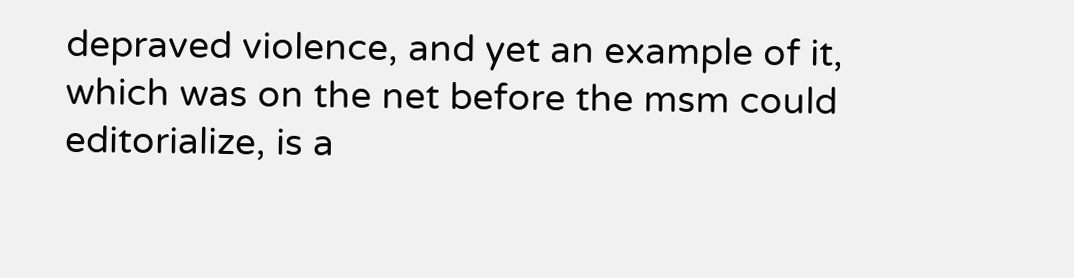depraved violence, and yet an example of it, which was on the net before the msm could editorialize, is a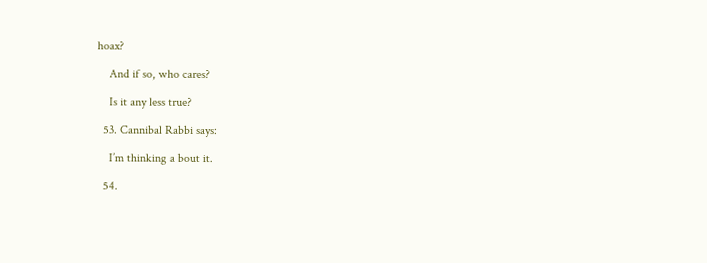hoax?

    And if so, who cares?

    Is it any less true?

  53. Cannibal Rabbi says:

    I’m thinking a bout it.

  54.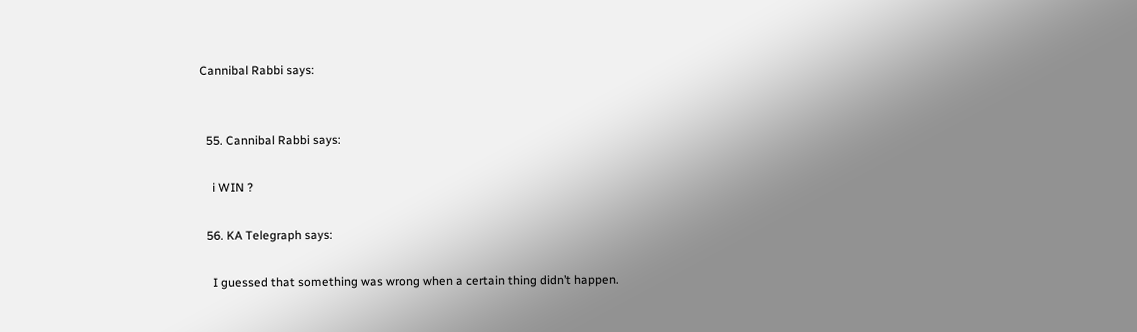Cannibal Rabbi says:


  55. Cannibal Rabbi says:

    i WIN ?

  56. KA Telegraph says:

    I guessed that something was wrong when a certain thing didn’t happen.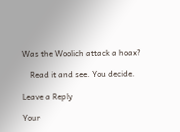Was the Woolich attack a hoax?

    Read it and see. You decide.

Leave a Reply

Your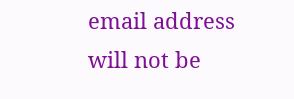email address will not be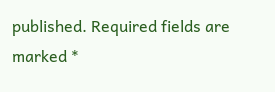published. Required fields are marked *